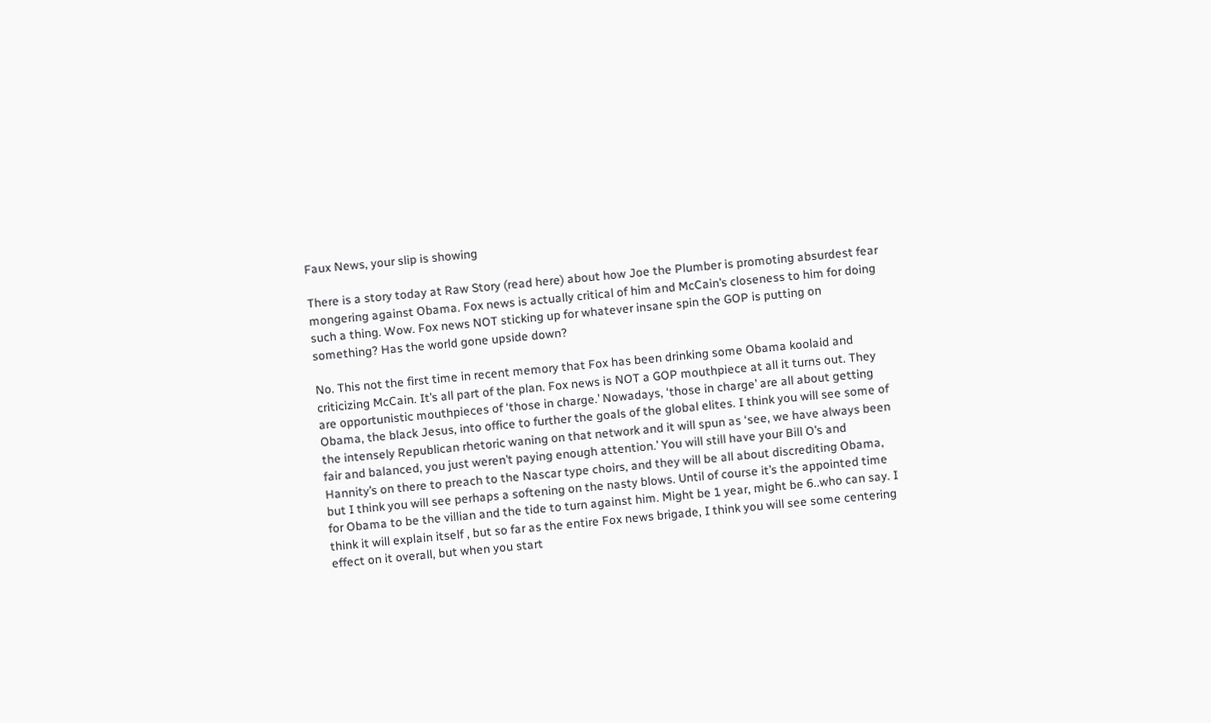Faux News, your slip is showing

There is a story today at Raw Story (read here) about how Joe the Plumber is promoting absurdest fear mongering against Obama. Fox news is actually critical of him and McCain’s closeness to him for doing such a thing. Wow. Fox news NOT sticking up for whatever insane spin the GOP is putting on something? Has the world gone upside down?

No. This not the first time in recent memory that Fox has been drinking some Obama koolaid and criticizing McCain. It’s all part of the plan. Fox news is NOT a GOP mouthpiece at all it turns out. They are opportunistic mouthpieces of ‘those in charge.’ Nowadays, ‘those in charge’ are all about getting Obama, the black Jesus, into office to further the goals of the global elites. I think you will see some of the intensely Republican rhetoric waning on that network and it will spun as ‘see, we have always been fair and balanced, you just weren’t paying enough attention.’ You will still have your Bill O’s and Hannity’s on there to preach to the Nascar type choirs, and they will be all about discrediting Obama, but I think you will see perhaps a softening on the nasty blows. Until of course it’s the appointed time for Obama to be the villian and the tide to turn against him. Might be 1 year, might be 6..who can say. I think it will explain itself , but so far as the entire Fox news brigade, I think you will see some centering effect on it overall, but when you start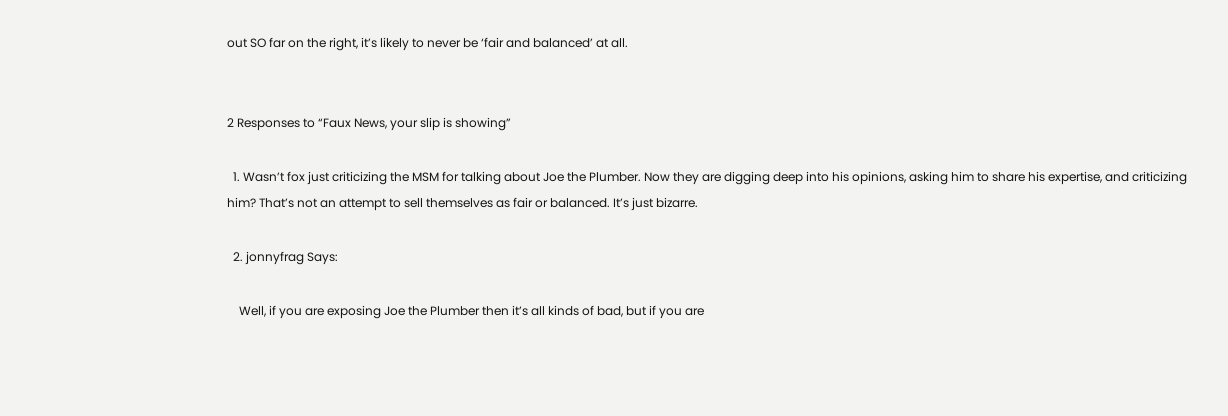out SO far on the right, it’s likely to never be ‘fair and balanced’ at all.


2 Responses to “Faux News, your slip is showing”

  1. Wasn’t fox just criticizing the MSM for talking about Joe the Plumber. Now they are digging deep into his opinions, asking him to share his expertise, and criticizing him? That’s not an attempt to sell themselves as fair or balanced. It’s just bizarre.

  2. jonnyfrag Says:

    Well, if you are exposing Joe the Plumber then it’s all kinds of bad, but if you are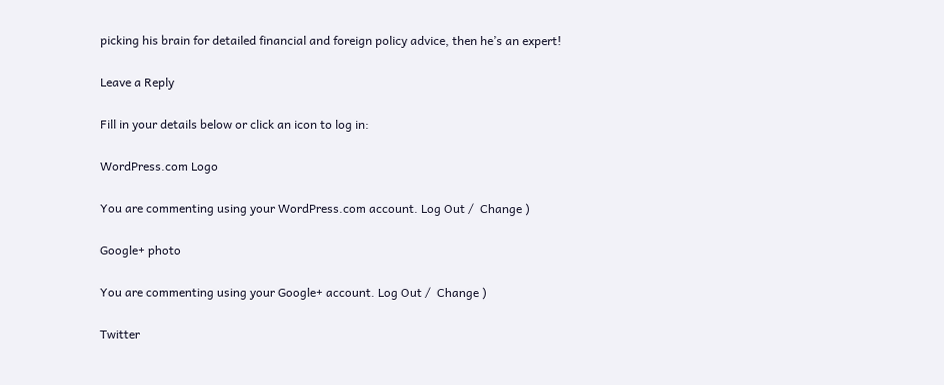picking his brain for detailed financial and foreign policy advice, then he’s an expert!

Leave a Reply

Fill in your details below or click an icon to log in:

WordPress.com Logo

You are commenting using your WordPress.com account. Log Out /  Change )

Google+ photo

You are commenting using your Google+ account. Log Out /  Change )

Twitter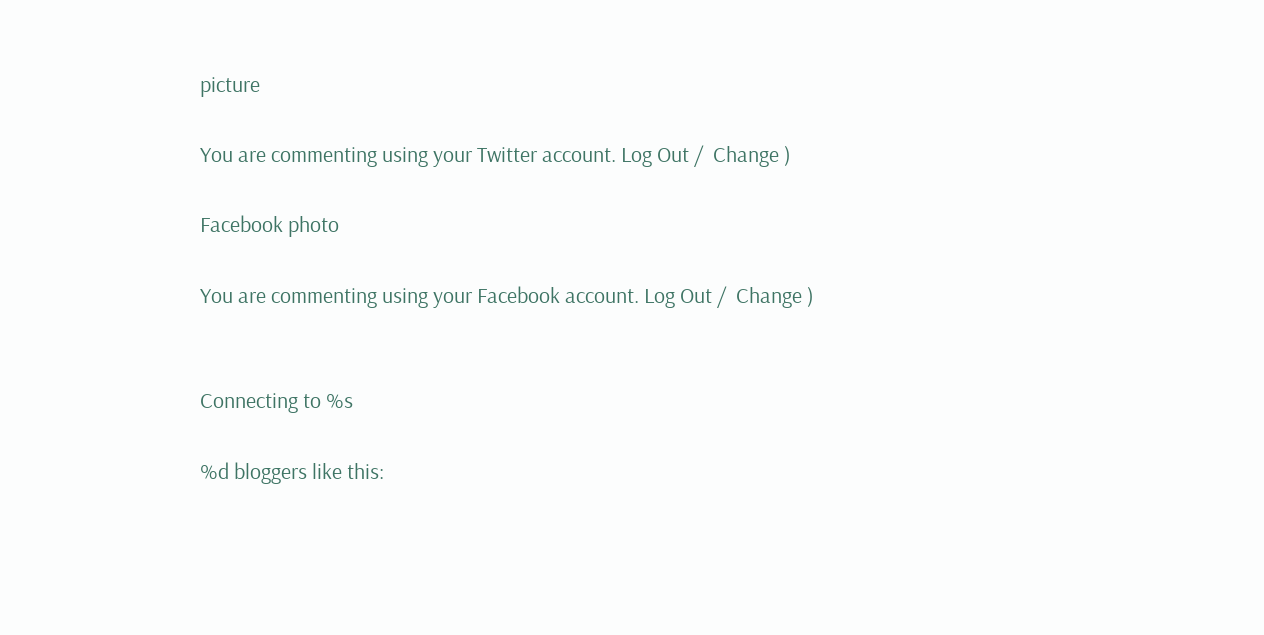picture

You are commenting using your Twitter account. Log Out /  Change )

Facebook photo

You are commenting using your Facebook account. Log Out /  Change )


Connecting to %s

%d bloggers like this: